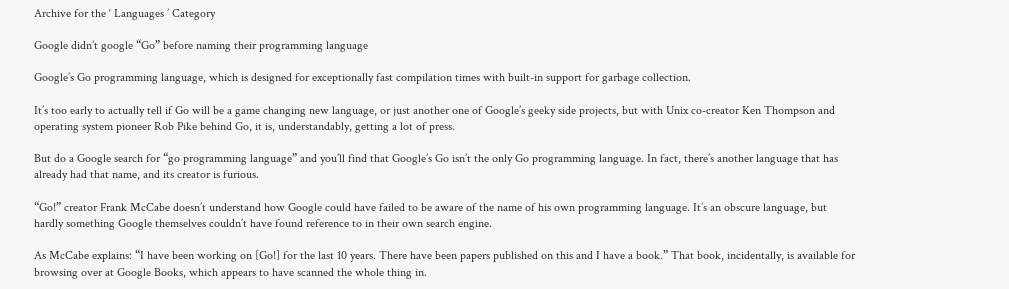Archive for the ‘ Languages ’ Category

Google didn’t google “Go” before naming their programming language

Google’s Go programming language, which is designed for exceptionally fast compilation times with built-in support for garbage collection.

It’s too early to actually tell if Go will be a game changing new language, or just another one of Google’s geeky side projects, but with Unix co-creator Ken Thompson and operating system pioneer Rob Pike behind Go, it is, understandably, getting a lot of press.

But do a Google search for “go programming language” and you’ll find that Google’s Go isn’t the only Go programming language. In fact, there’s another language that has already had that name, and its creator is furious.

“Go!” creator Frank McCabe doesn’t understand how Google could have failed to be aware of the name of his own programming language. It’s an obscure language, but hardly something Google themselves couldn’t have found reference to in their own search engine.

As McCabe explains: “I have been working on [Go!] for the last 10 years. There have been papers published on this and I have a book.” That book, incidentally, is available for browsing over at Google Books, which appears to have scanned the whole thing in.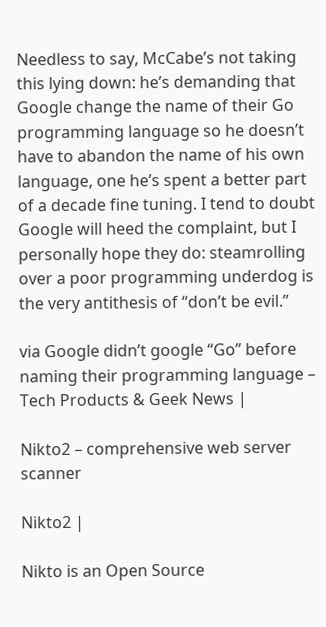Needless to say, McCabe’s not taking this lying down: he’s demanding that Google change the name of their Go programming language so he doesn’t have to abandon the name of his own language, one he’s spent a better part of a decade fine tuning. I tend to doubt Google will heed the complaint, but I personally hope they do: steamrolling over a poor programming underdog is the very antithesis of “don’t be evil.”

via Google didn’t google “Go” before naming their programming language – Tech Products & Geek News |

Nikto2 – comprehensive web server scanner

Nikto2 |

Nikto is an Open Source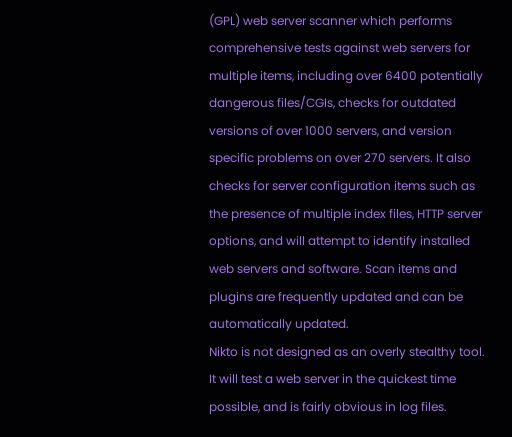(GPL) web server scanner which performs comprehensive tests against web servers for multiple items, including over 6400 potentially dangerous files/CGIs, checks for outdated versions of over 1000 servers, and version specific problems on over 270 servers. It also checks for server configuration items such as the presence of multiple index files, HTTP server options, and will attempt to identify installed web servers and software. Scan items and plugins are frequently updated and can be automatically updated.
Nikto is not designed as an overly stealthy tool. It will test a web server in the quickest time possible, and is fairly obvious in log files.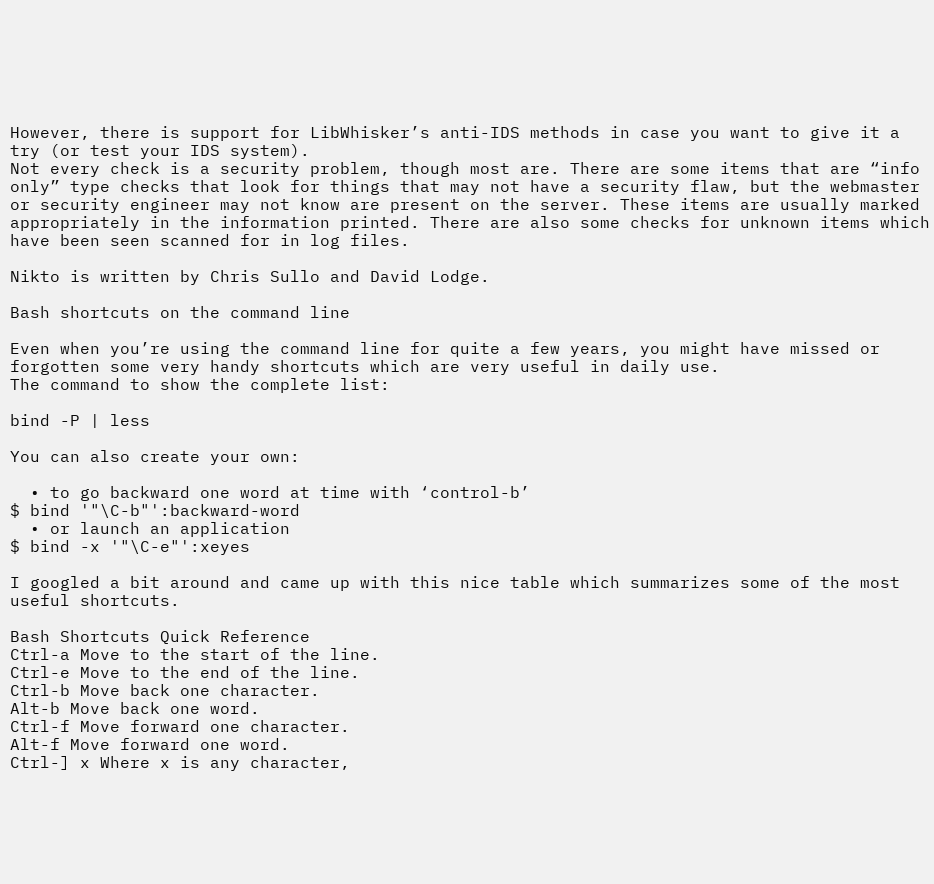However, there is support for LibWhisker’s anti-IDS methods in case you want to give it a try (or test your IDS system).
Not every check is a security problem, though most are. There are some items that are “info only” type checks that look for things that may not have a security flaw, but the webmaster or security engineer may not know are present on the server. These items are usually marked appropriately in the information printed. There are also some checks for unknown items which have been seen scanned for in log files.

Nikto is written by Chris Sullo and David Lodge.

Bash shortcuts on the command line

Even when you’re using the command line for quite a few years, you might have missed or forgotten some very handy shortcuts which are very useful in daily use.
The command to show the complete list:

bind -P | less

You can also create your own:

  • to go backward one word at time with ‘control-b’
$ bind '"\C-b"':backward-word
  • or launch an application
$ bind -x '"\C-e"':xeyes

I googled a bit around and came up with this nice table which summarizes some of the most useful shortcuts.

Bash Shortcuts Quick Reference
Ctrl-a Move to the start of the line.
Ctrl-e Move to the end of the line.
Ctrl-b Move back one character.
Alt-b Move back one word.
Ctrl-f Move forward one character.
Alt-f Move forward one word.
Ctrl-] x Where x is any character,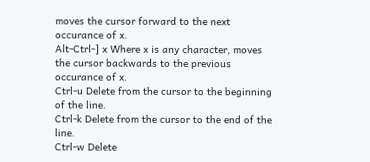moves the cursor forward to the next occurance of x.
Alt-Ctrl-] x Where x is any character, moves the cursor backwards to the previous occurance of x.
Ctrl-u Delete from the cursor to the beginning of the line.
Ctrl-k Delete from the cursor to the end of the line.
Ctrl-w Delete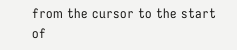from the cursor to the start of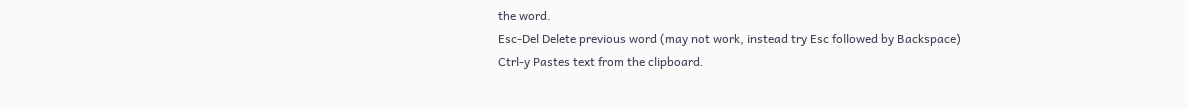the word.
Esc-Del Delete previous word (may not work, instead try Esc followed by Backspace)
Ctrl-y Pastes text from the clipboard.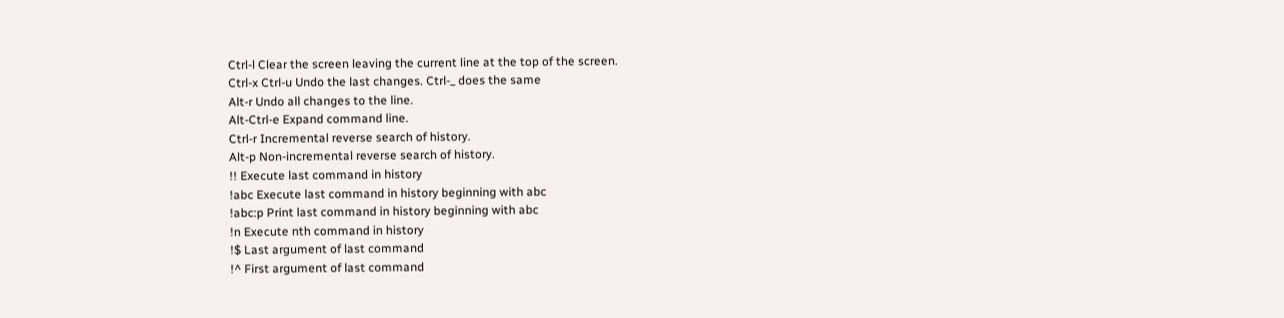Ctrl-l Clear the screen leaving the current line at the top of the screen.
Ctrl-x Ctrl-u Undo the last changes. Ctrl-_ does the same
Alt-r Undo all changes to the line.
Alt-Ctrl-e Expand command line.
Ctrl-r Incremental reverse search of history.
Alt-p Non-incremental reverse search of history.
!! Execute last command in history
!abc Execute last command in history beginning with abc
!abc:p Print last command in history beginning with abc
!n Execute nth command in history
!$ Last argument of last command
!^ First argument of last command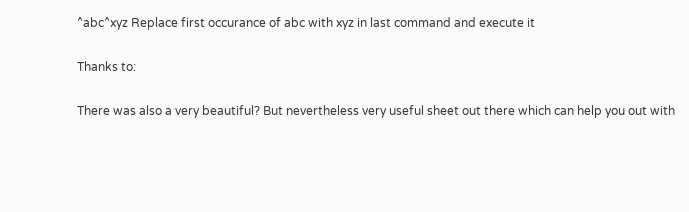^abc^xyz Replace first occurance of abc with xyz in last command and execute it

Thanks to:

There was also a very beautiful? But nevertheless very useful sheet out there which can help you out with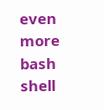even more bash shell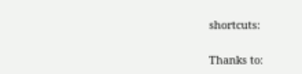shortcuts:

Thanks to: